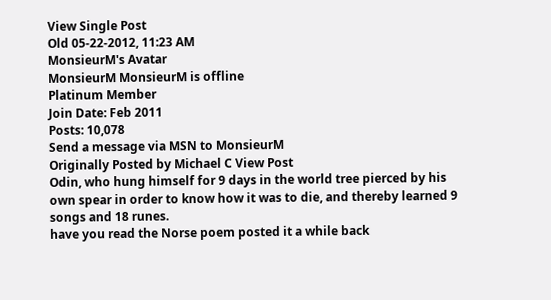View Single Post
Old 05-22-2012, 11:23 AM
MonsieurM's Avatar
MonsieurM MonsieurM is offline
Platinum Member
Join Date: Feb 2011
Posts: 10,078
Send a message via MSN to MonsieurM
Originally Posted by Michael C View Post
Odin, who hung himself for 9 days in the world tree pierced by his own spear in order to know how it was to die, and thereby learned 9 songs and 18 runes.
have you read the Norse poem posted it a while back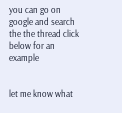you can go on google and search the the thread click below for an example


let me know what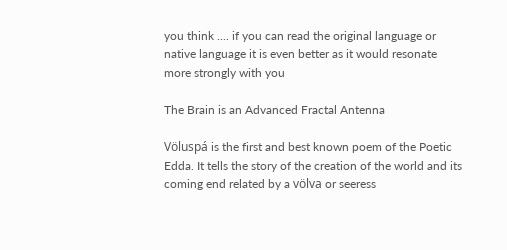you think .... if you can read the original language or native language it is even better as it would resonate more strongly with you

The Brain is an Advanced Fractal Antenna

Völuspá is the first and best known poem of the Poetic Edda. It tells the story of the creation of the world and its coming end related by a völva or seeress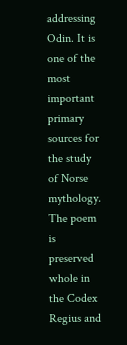addressing Odin. It is one of the most important primary sources for the study of Norse mythology. The poem is preserved whole in the Codex Regius and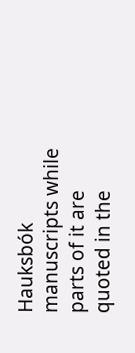Hauksbók manuscripts while parts of it are quoted in the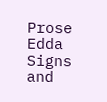Prose Edda
Signs and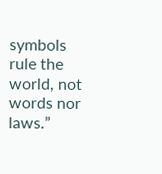symbols rule the world, not words nor laws.”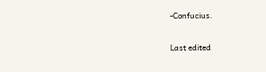-Confucius.

Last edited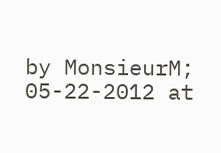by MonsieurM; 05-22-2012 at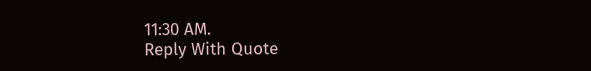11:30 AM.
Reply With Quote